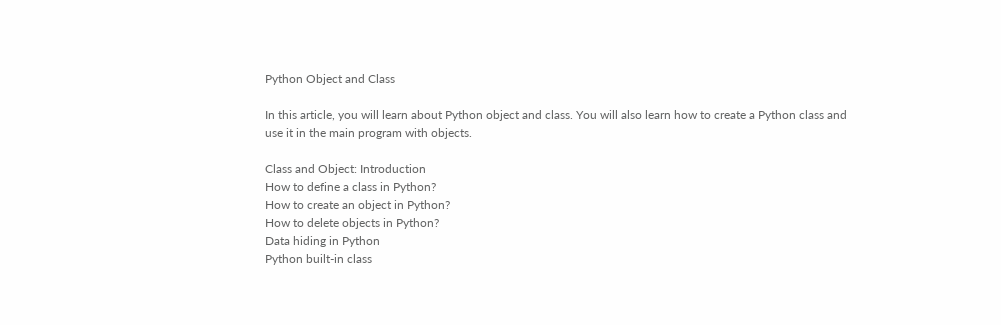Python Object and Class

In this article, you will learn about Python object and class. You will also learn how to create a Python class and use it in the main program with objects.

Class and Object: Introduction
How to define a class in Python?
How to create an object in Python?
How to delete objects in Python?
Data hiding in Python
Python built-in class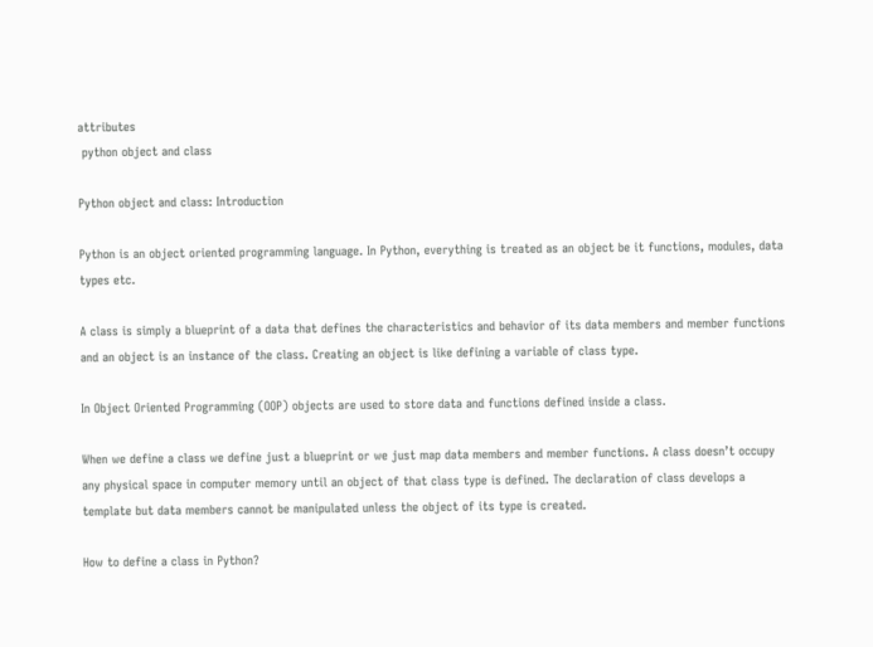attributes
 python object and class

Python object and class: Introduction

Python is an object oriented programming language. In Python, everything is treated as an object be it functions, modules, data types etc.

A class is simply a blueprint of a data that defines the characteristics and behavior of its data members and member functions and an object is an instance of the class. Creating an object is like defining a variable of class type.

In Object Oriented Programming (OOP) objects are used to store data and functions defined inside a class.

When we define a class we define just a blueprint or we just map data members and member functions. A class doesn’t occupy any physical space in computer memory until an object of that class type is defined. The declaration of class develops a template but data members cannot be manipulated unless the object of its type is created.

How to define a class in Python?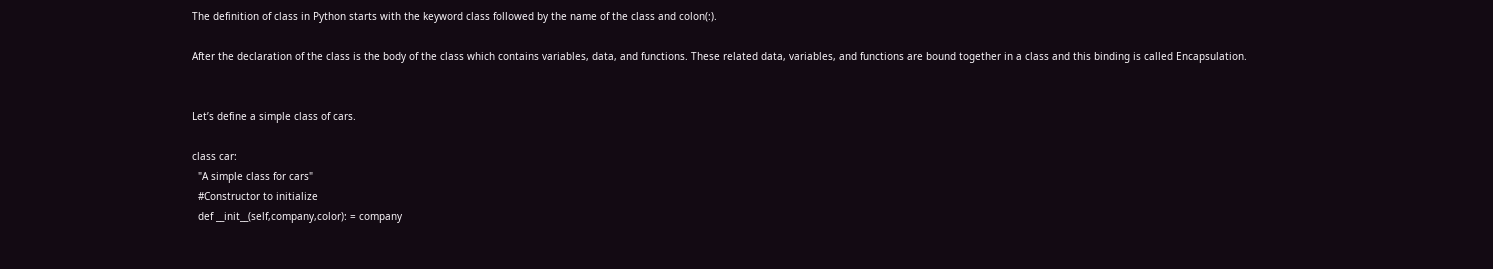The definition of class in Python starts with the keyword class followed by the name of the class and colon(:).

After the declaration of the class is the body of the class which contains variables, data, and functions. These related data, variables, and functions are bound together in a class and this binding is called Encapsulation.


Let’s define a simple class of cars.

class car:
  "A simple class for cars"
  #Constructor to initialize
  def __init__(self,company,color): = company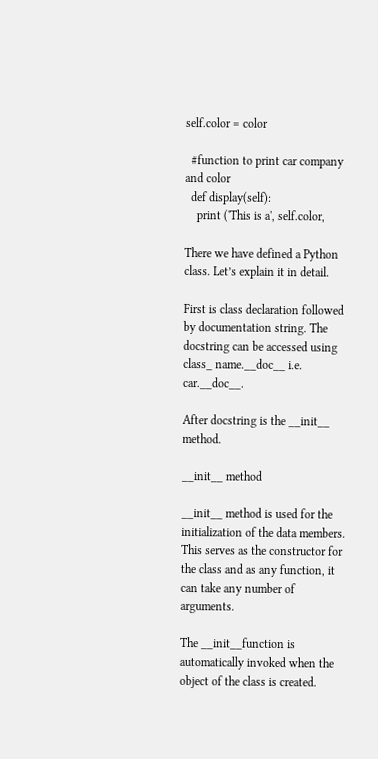self.color = color

  #function to print car company and color
  def display(self):
    print ('This is a', self.color,

There we have defined a Python class. Let’s explain it in detail.

First is class declaration followed by documentation string. The docstring can be accessed using class_ name.__doc__ i.e. car.__doc__.

After docstring is the __init__ method.

__init__ method

__init__ method is used for the initialization of the data members. This serves as the constructor for the class and as any function, it can take any number of arguments.

The __init__function is automatically invoked when the object of the class is created.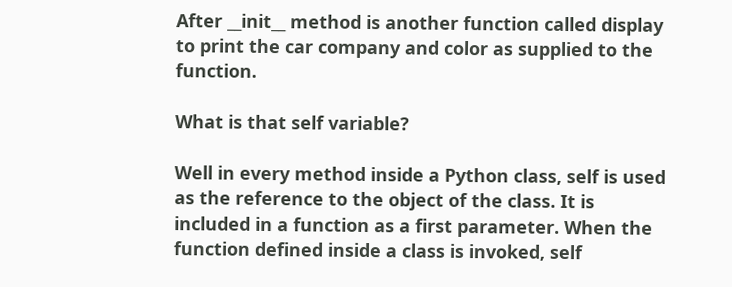After __init__ method is another function called display to print the car company and color as supplied to the function.

What is that self variable?

Well in every method inside a Python class, self is used as the reference to the object of the class. It is included in a function as a first parameter. When the function defined inside a class is invoked, self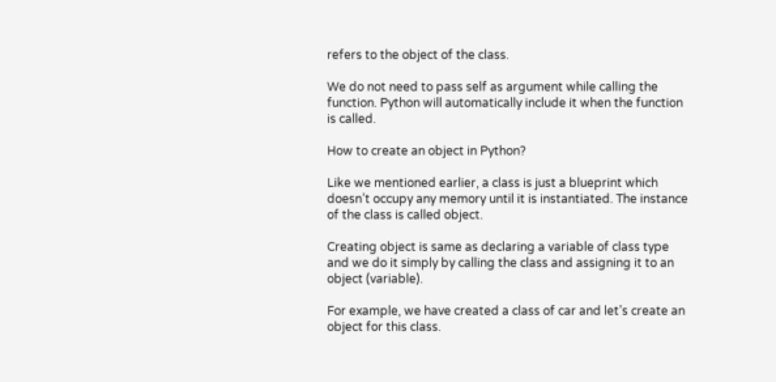refers to the object of the class.

We do not need to pass self as argument while calling the function. Python will automatically include it when the function is called.

How to create an object in Python?

Like we mentioned earlier, a class is just a blueprint which doesn’t occupy any memory until it is instantiated. The instance of the class is called object.

Creating object is same as declaring a variable of class type and we do it simply by calling the class and assigning it to an object (variable).

For example, we have created a class of car and let’s create an object for this class.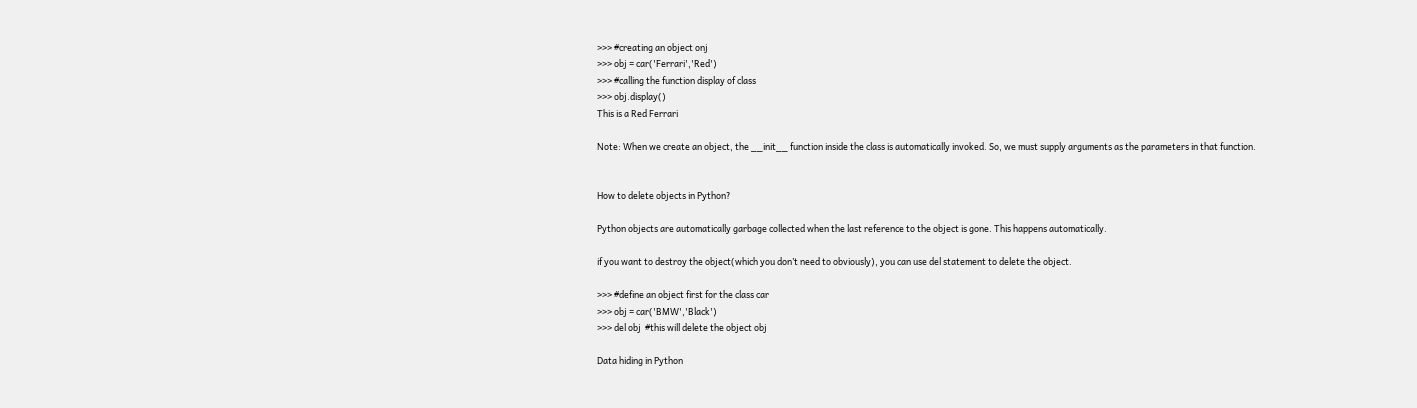>>> #creating an object onj
>>> obj = car('Ferrari','Red')
>>> #calling the function display of class
>>> obj.display()
This is a Red Ferrari

Note: When we create an object, the __init__ function inside the class is automatically invoked. So, we must supply arguments as the parameters in that function.


How to delete objects in Python?

Python objects are automatically garbage collected when the last reference to the object is gone. This happens automatically.

if you want to destroy the object(which you don’t need to obviously), you can use del statement to delete the object.

>>> #define an object first for the class car
>>> obj = car('BMW','Black')
>>> del obj  #this will delete the object obj

Data hiding in Python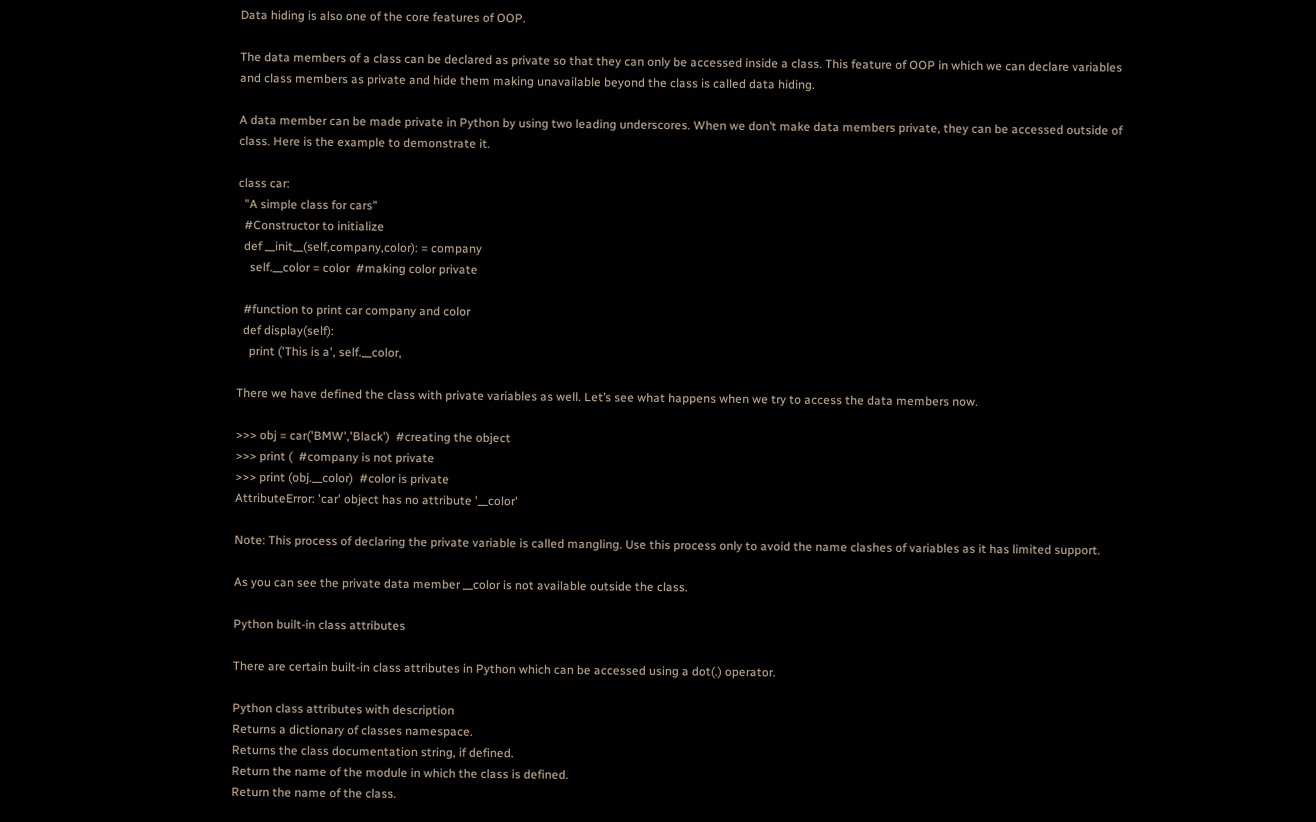Data hiding is also one of the core features of OOP.

The data members of a class can be declared as private so that they can only be accessed inside a class. This feature of OOP in which we can declare variables and class members as private and hide them making unavailable beyond the class is called data hiding.

A data member can be made private in Python by using two leading underscores. When we don’t make data members private, they can be accessed outside of class. Here is the example to demonstrate it.

class car:
  "A simple class for cars"
  #Constructor to initialize
  def __init__(self,company,color): = company
    self.__color = color  #making color private

  #function to print car company and color
  def display(self):
    print ('This is a', self.__color,

There we have defined the class with private variables as well. Let’s see what happens when we try to access the data members now.

>>> obj = car('BMW','Black')  #creating the object
>>> print (  #company is not private
>>> print (obj.__color)  #color is private
AttributeError: 'car' object has no attribute '__color'

Note: This process of declaring the private variable is called mangling. Use this process only to avoid the name clashes of variables as it has limited support.

As you can see the private data member __color is not available outside the class.

Python built-in class attributes

There are certain built-in class attributes in Python which can be accessed using a dot(.) operator.

Python class attributes with description
Returns a dictionary of classes namespace.
Returns the class documentation string, if defined.
Return the name of the module in which the class is defined.
Return the name of the class.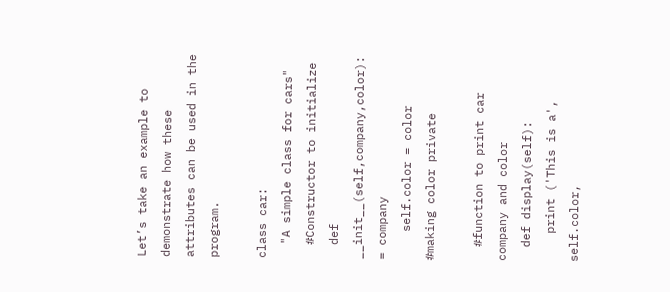Let’s take an example to demonstrate how these attributes can be used in the program.

class car:
  "A simple class for cars"
  #Constructor to initialize
  def __init__(self,company,color): = company
    self.color = color  #making color private

  #function to print car company and color
  def display(self):
    print ('This is a', self.color,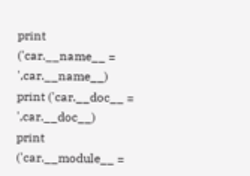print ('car.__name__ = ',car.__name__)
print ('car.__doc__ = ',car.__doc__)
print ('car.__module__ =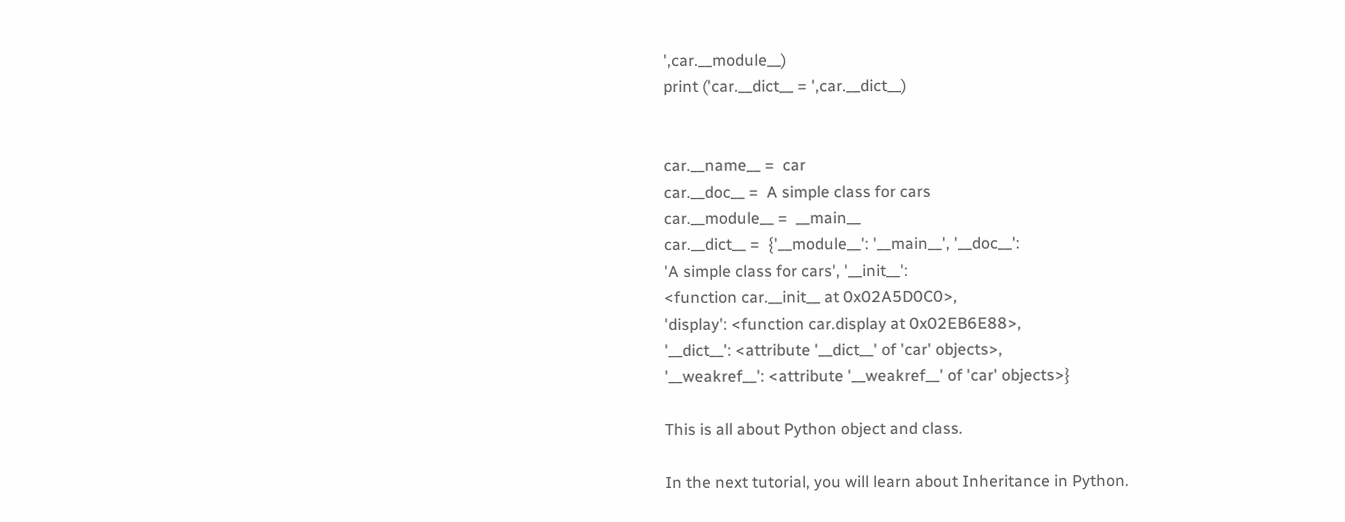',car.__module__)
print ('car.__dict__ = ',car.__dict__)


car.__name__ =  car
car.__doc__ =  A simple class for cars
car.__module__ =  __main__
car.__dict__ =  {'__module__': '__main__', '__doc__':
'A simple class for cars', '__init__':
<function car.__init__ at 0x02A5D0C0>,
'display': <function car.display at 0x02EB6E88>,
'__dict__': <attribute '__dict__' of 'car' objects>,
'__weakref__': <attribute '__weakref__' of 'car' objects>}

This is all about Python object and class.

In the next tutorial, you will learn about Inheritance in Python.